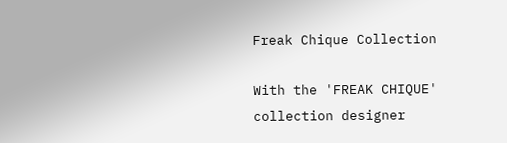Freak Chique Collection

With the 'FREAK CHIQUE' collection designer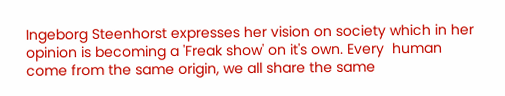Ingeborg Steenhorst expresses her vision on society which in her opinion is becoming a 'Freak show' on it's own. Every  human come from the same origin, we all share the same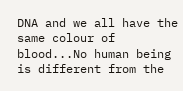DNA and we all have the same colour of blood...No human being is different from the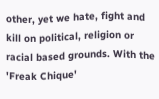other, yet we hate, fight and kill on political, religion or racial based grounds. With the 'Freak Chique'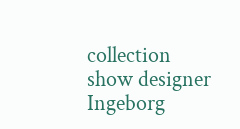collection show designer Ingeborg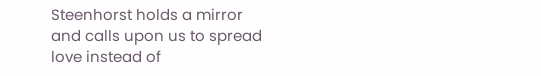Steenhorst holds a mirror and calls upon us to spread love instead of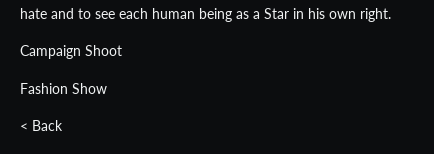hate and to see each human being as a Star in his own right.

Campaign Shoot

Fashion Show

< Back